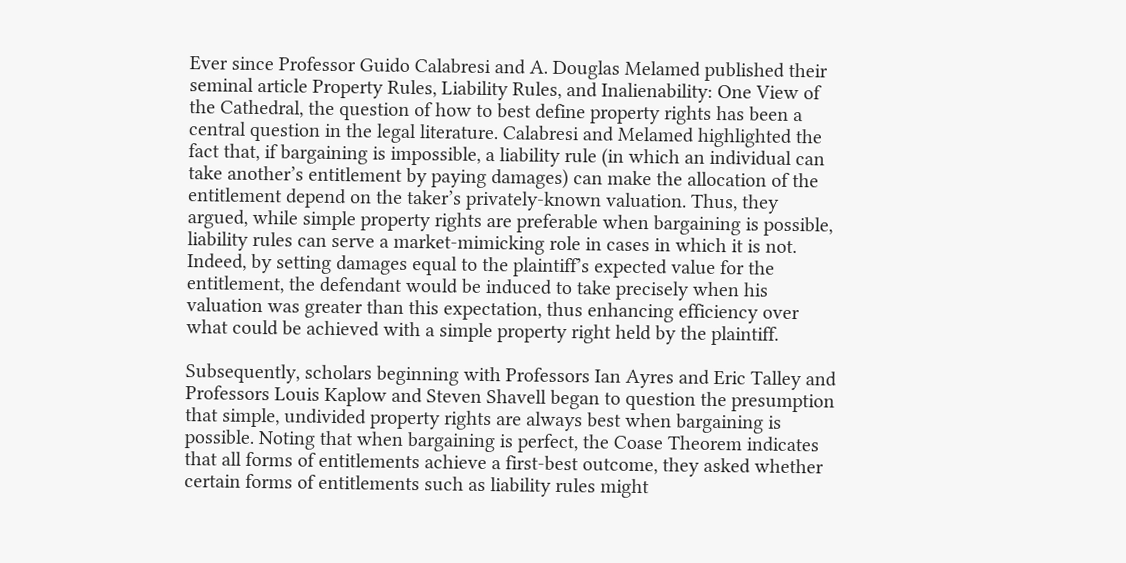Ever since Professor Guido Calabresi and A. Douglas Melamed published their seminal article Property Rules, Liability Rules, and Inalienability: One View of the Cathedral, the question of how to best define property rights has been a central question in the legal literature. Calabresi and Melamed highlighted the fact that, if bargaining is impossible, a liability rule (in which an individual can take another’s entitlement by paying damages) can make the allocation of the entitlement depend on the taker’s privately-known valuation. Thus, they argued, while simple property rights are preferable when bargaining is possible, liability rules can serve a market-mimicking role in cases in which it is not. Indeed, by setting damages equal to the plaintiff’s expected value for the entitlement, the defendant would be induced to take precisely when his valuation was greater than this expectation, thus enhancing efficiency over what could be achieved with a simple property right held by the plaintiff.

Subsequently, scholars beginning with Professors Ian Ayres and Eric Talley and Professors Louis Kaplow and Steven Shavell began to question the presumption that simple, undivided property rights are always best when bargaining is possible. Noting that when bargaining is perfect, the Coase Theorem indicates that all forms of entitlements achieve a first-best outcome, they asked whether certain forms of entitlements such as liability rules might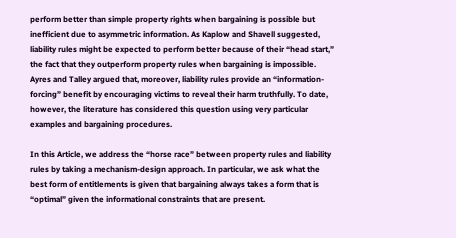perform better than simple property rights when bargaining is possible but inefficient due to asymmetric information. As Kaplow and Shavell suggested, liability rules might be expected to perform better because of their “head start,” the fact that they outperform property rules when bargaining is impossible. Ayres and Talley argued that, moreover, liability rules provide an “information-forcing” benefit by encouraging victims to reveal their harm truthfully. To date, however, the literature has considered this question using very particular examples and bargaining procedures.

In this Article, we address the “horse race” between property rules and liability rules by taking a mechanism-design approach. In particular, we ask what the best form of entitlements is given that bargaining always takes a form that is “optimal” given the informational constraints that are present.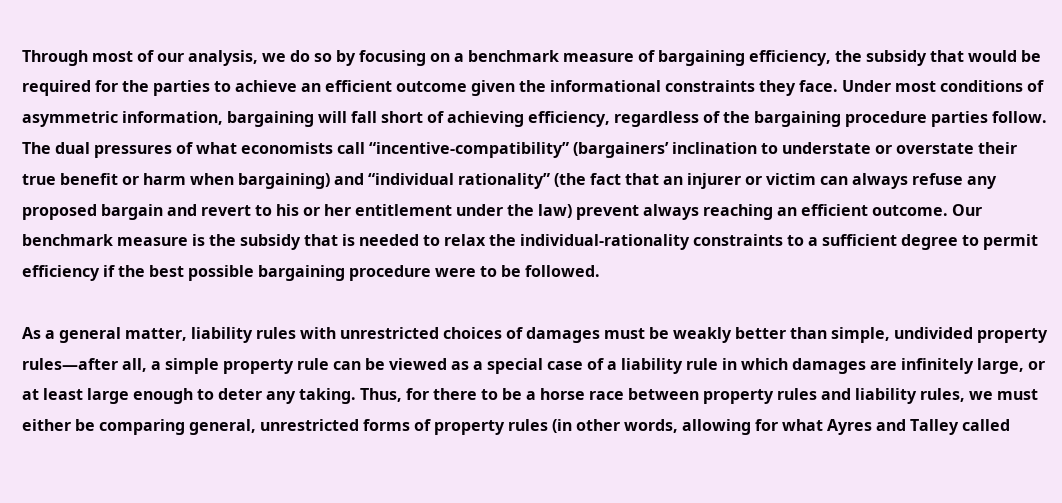Through most of our analysis, we do so by focusing on a benchmark measure of bargaining efficiency, the subsidy that would be required for the parties to achieve an efficient outcome given the informational constraints they face. Under most conditions of asymmetric information, bargaining will fall short of achieving efficiency, regardless of the bargaining procedure parties follow. The dual pressures of what economists call “incentive-compatibility” (bargainers’ inclination to understate or overstate their true benefit or harm when bargaining) and “individual rationality” (the fact that an injurer or victim can always refuse any proposed bargain and revert to his or her entitlement under the law) prevent always reaching an efficient outcome. Our benchmark measure is the subsidy that is needed to relax the individual-rationality constraints to a sufficient degree to permit efficiency if the best possible bargaining procedure were to be followed.

As a general matter, liability rules with unrestricted choices of damages must be weakly better than simple, undivided property rules—after all, a simple property rule can be viewed as a special case of a liability rule in which damages are infinitely large, or at least large enough to deter any taking. Thus, for there to be a horse race between property rules and liability rules, we must either be comparing general, unrestricted forms of property rules (in other words, allowing for what Ayres and Talley called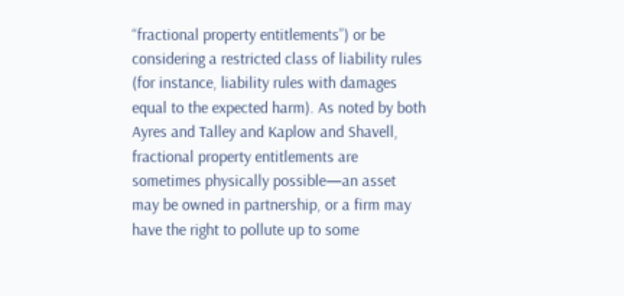“fractional property entitlements”) or be considering a restricted class of liability rules (for instance, liability rules with damages equal to the expected harm). As noted by both Ayres and Talley and Kaplow and Shavell, fractional property entitlements are sometimes physically possible—an asset may be owned in partnership, or a firm may have the right to pollute up to some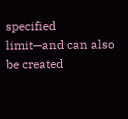specified limit—and can also be created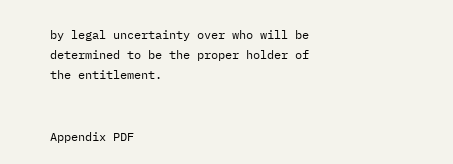by legal uncertainty over who will be determined to be the proper holder of the entitlement.


Appendix PDF